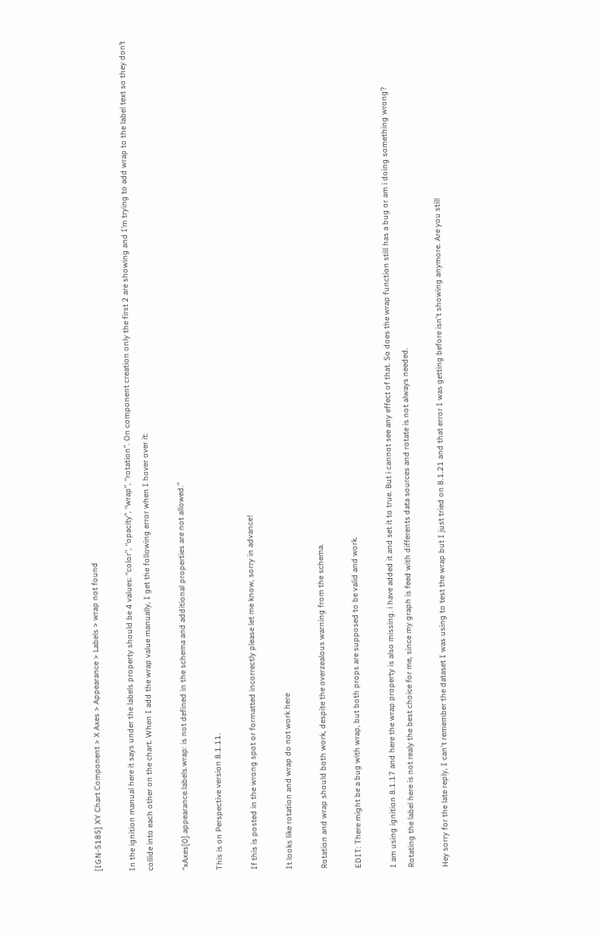[IGN-5185] XY Chart Component > X Axes > Appearance > Labels > wrap not found

In the ignition manual here it says under the labels property should be 4 values: “color”, “opacity”, “wrap”, “rotation”. On component creation only the first 2 are showing and I’m trying to add wrap to the label text so they don’t collide into each other on the chart. When I add the wrap value manually, I get the following error when I hover over it:

“xAxes[0].appearance.labels.wrap: is not defined in the schema and additional properties are not allowed.”

This is on Perspective version 8.1.11.

If this is posted in the wrong spot or formatted incorrectly please let me know, sorry in advance!

It looks like rotation and wrap do not work here

Rotation and wrap should both work, despite the overzealous warning from the schema.

EDIT: There might be a bug with wrap, but both props are supposed to be valid and work.

I am using ignition 8.1.17 and here the wrap property is also missing. i have added it and set it to true. But i cannot see any effect of that. So does the wrap function still has a bug or am i doing something wrong?
Rotating the label here is not realy the best choice for me, since my graph is feed with differents data sources and rotate is not always needed.

Hey sorry for the late reply, I can't remember the dataset I was using to test the wrap but I just tried on 8.1.21 and that error I was getting before isn't showing anymore. Are you still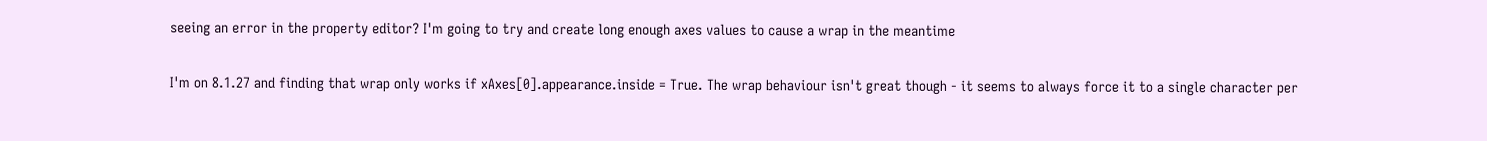seeing an error in the property editor? I'm going to try and create long enough axes values to cause a wrap in the meantime

I'm on 8.1.27 and finding that wrap only works if xAxes[0].appearance.inside = True. The wrap behaviour isn't great though - it seems to always force it to a single character per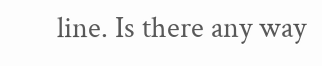line. Is there any way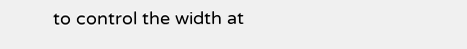to control the width at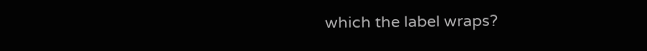which the label wraps?